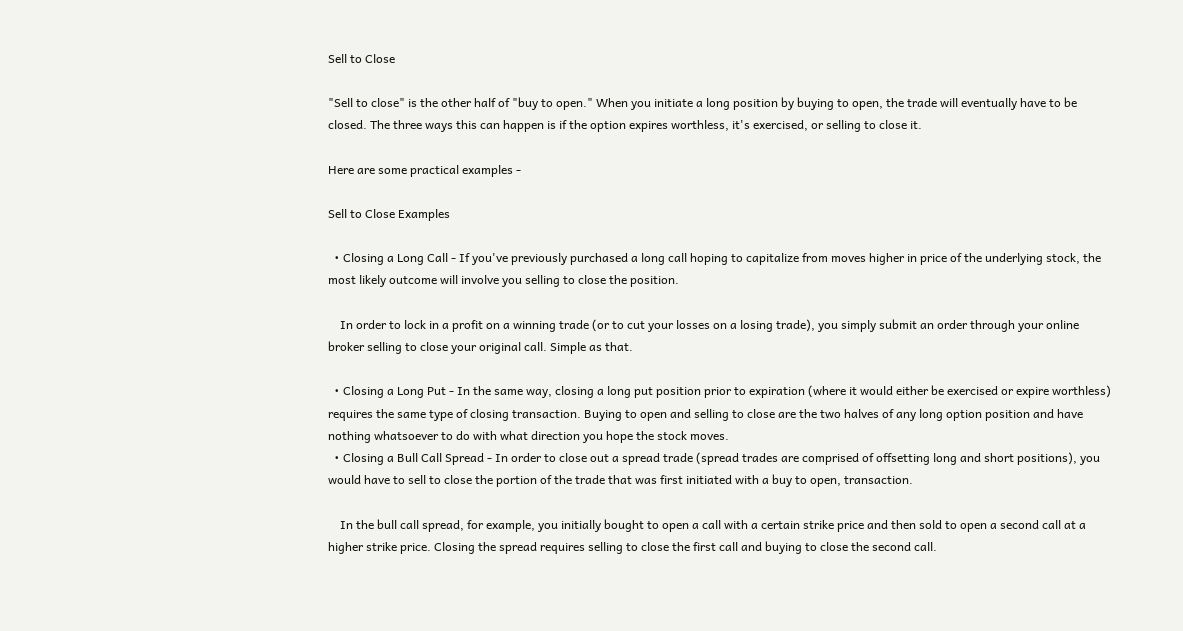Sell to Close

"Sell to close" is the other half of "buy to open." When you initiate a long position by buying to open, the trade will eventually have to be closed. The three ways this can happen is if the option expires worthless, it's exercised, or selling to close it.

Here are some practical examples -

Sell to Close Examples

  • Closing a Long Call - If you've previously purchased a long call hoping to capitalize from moves higher in price of the underlying stock, the most likely outcome will involve you selling to close the position.

    In order to lock in a profit on a winning trade (or to cut your losses on a losing trade), you simply submit an order through your online broker selling to close your original call. Simple as that.

  • Closing a Long Put - In the same way, closing a long put position prior to expiration (where it would either be exercised or expire worthless) requires the same type of closing transaction. Buying to open and selling to close are the two halves of any long option position and have nothing whatsoever to do with what direction you hope the stock moves.
  • Closing a Bull Call Spread - In order to close out a spread trade (spread trades are comprised of offsetting long and short positions), you would have to sell to close the portion of the trade that was first initiated with a buy to open, transaction.

    In the bull call spread, for example, you initially bought to open a call with a certain strike price and then sold to open a second call at a higher strike price. Closing the spread requires selling to close the first call and buying to close the second call.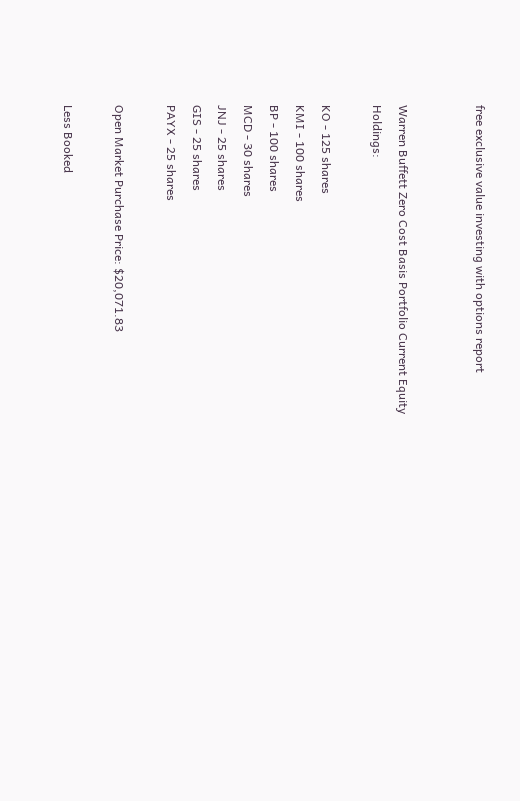free exclusive value investing with options report


Warren Buffett Zero Cost Basis Portfolio Current Equity Holdings:

KO - 125 shares
KMI - 100 shares
BP - 100 shares
MCD - 30 shares
JNJ - 25 shares
GIS - 25 shares
PAYX - 25 shares

Open Market Purchase Price: $20,071.83

Less Booked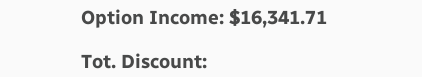Option Income: $16,341.71

Tot. Discount: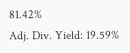81.42%
Adj. Div. Yield: 19.59%